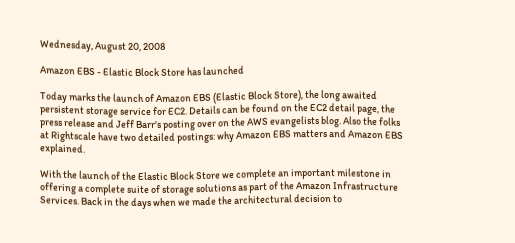Wednesday, August 20, 2008

Amazon EBS - Elastic Block Store has launched

Today marks the launch of Amazon EBS (Elastic Block Store), the long awaited persistent storage service for EC2. Details can be found on the EC2 detail page, the press release and Jeff Barr's posting over on the AWS evangelists blog. Also the folks at Rightscale have two detailed postings: why Amazon EBS matters and Amazon EBS explained.

With the launch of the Elastic Block Store we complete an important milestone in offering a complete suite of storage solutions as part of the Amazon Infrastructure Services. Back in the days when we made the architectural decision to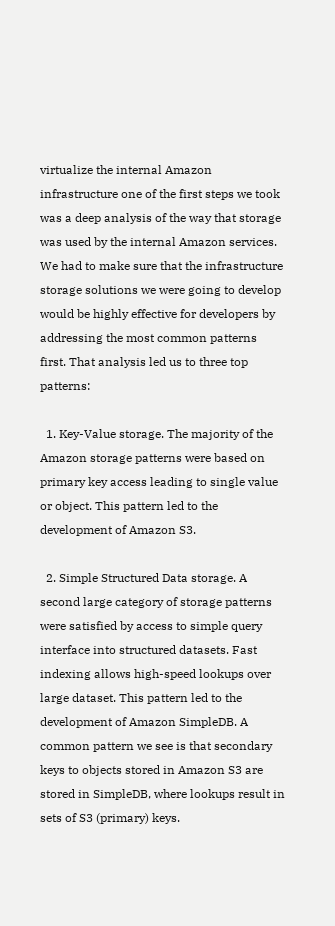virtualize the internal Amazon infrastructure one of the first steps we took was a deep analysis of the way that storage was used by the internal Amazon services. We had to make sure that the infrastructure storage solutions we were going to develop would be highly effective for developers by addressing the most common patterns first. That analysis led us to three top patterns:

  1. Key-Value storage. The majority of the Amazon storage patterns were based on primary key access leading to single value or object. This pattern led to the development of Amazon S3.

  2. Simple Structured Data storage. A second large category of storage patterns were satisfied by access to simple query interface into structured datasets. Fast indexing allows high-speed lookups over large dataset. This pattern led to the development of Amazon SimpleDB. A common pattern we see is that secondary keys to objects stored in Amazon S3 are stored in SimpleDB, where lookups result in sets of S3 (primary) keys.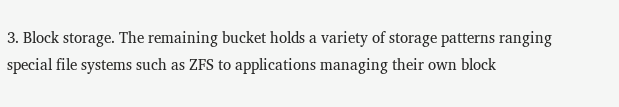3. Block storage. The remaining bucket holds a variety of storage patterns ranging special file systems such as ZFS to applications managing their own block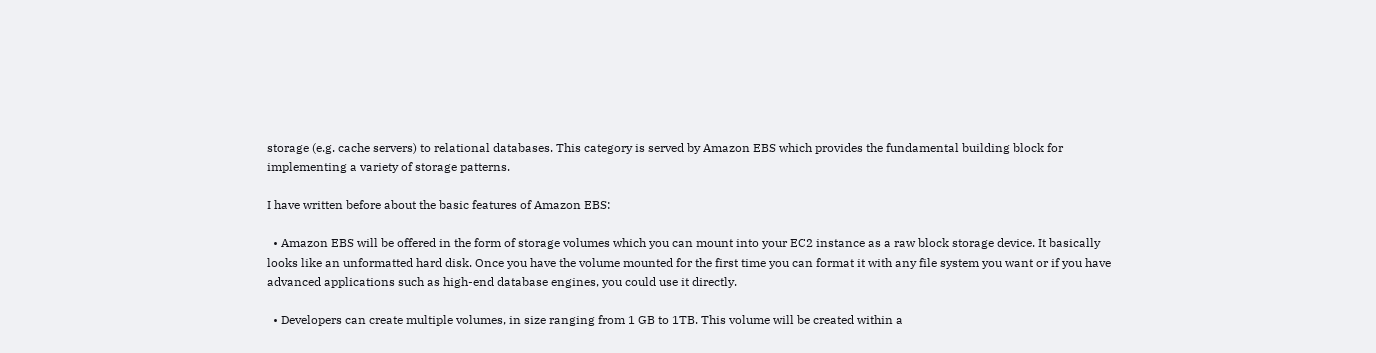storage (e.g. cache servers) to relational databases. This category is served by Amazon EBS which provides the fundamental building block for implementing a variety of storage patterns.

I have written before about the basic features of Amazon EBS:

  • Amazon EBS will be offered in the form of storage volumes which you can mount into your EC2 instance as a raw block storage device. It basically looks like an unformatted hard disk. Once you have the volume mounted for the first time you can format it with any file system you want or if you have advanced applications such as high-end database engines, you could use it directly.

  • Developers can create multiple volumes, in size ranging from 1 GB to 1TB. This volume will be created within a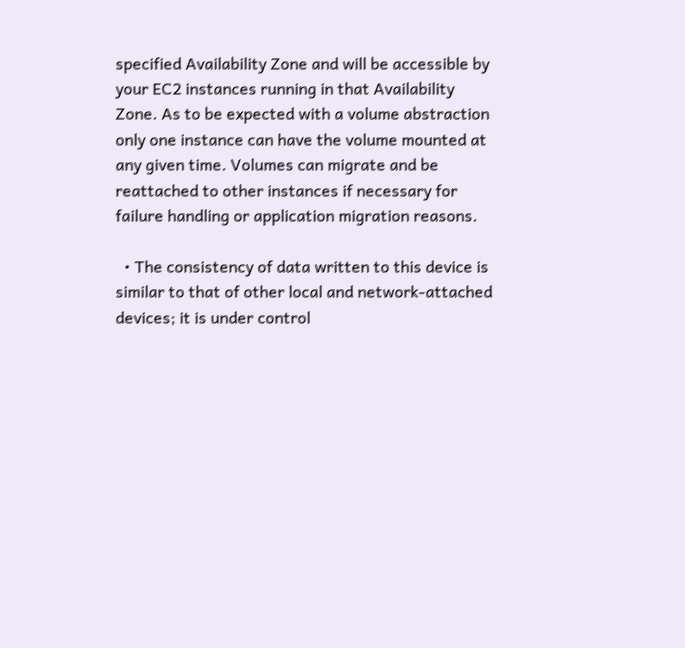specified Availability Zone and will be accessible by your EC2 instances running in that Availability Zone. As to be expected with a volume abstraction only one instance can have the volume mounted at any given time. Volumes can migrate and be reattached to other instances if necessary for failure handling or application migration reasons.

  • The consistency of data written to this device is similar to that of other local and network-attached devices; it is under control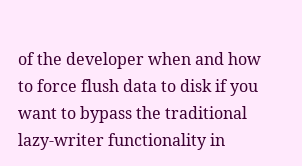of the developer when and how to force flush data to disk if you want to bypass the traditional lazy-writer functionality in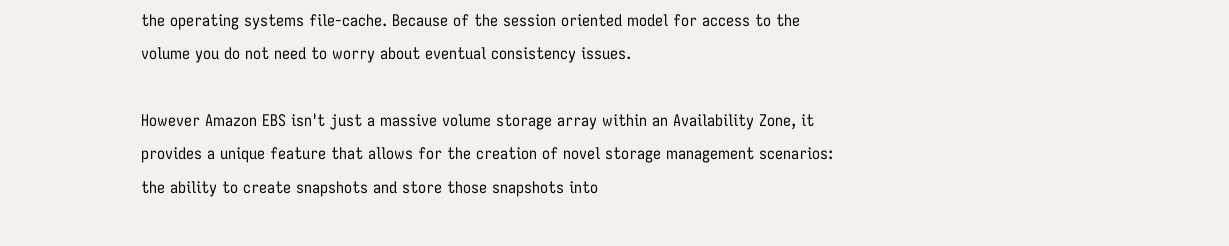the operating systems file-cache. Because of the session oriented model for access to the volume you do not need to worry about eventual consistency issues.

However Amazon EBS isn't just a massive volume storage array within an Availability Zone, it provides a unique feature that allows for the creation of novel storage management scenarios: the ability to create snapshots and store those snapshots into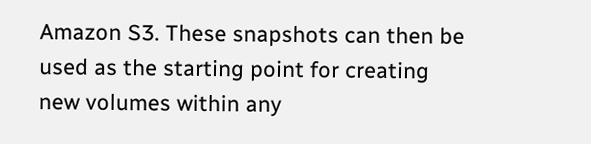Amazon S3. These snapshots can then be used as the starting point for creating new volumes within any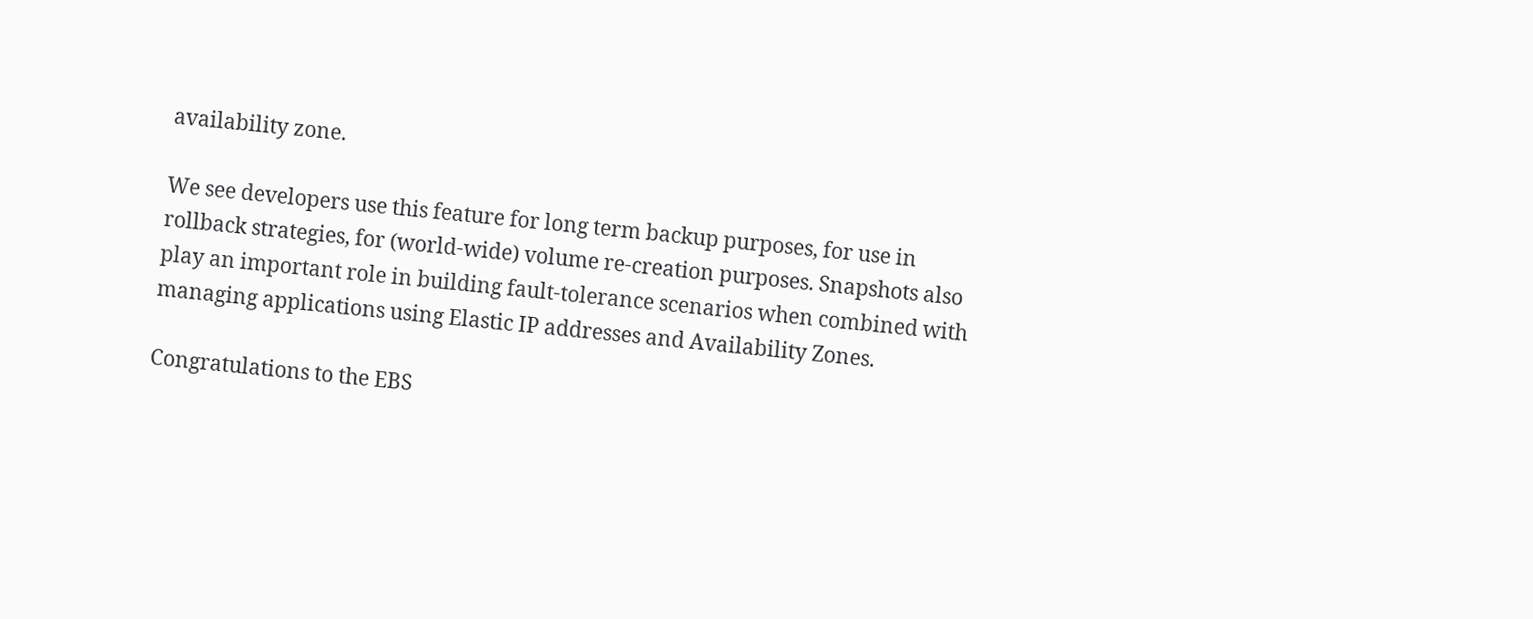availability zone.

We see developers use this feature for long term backup purposes, for use in rollback strategies, for (world-wide) volume re-creation purposes. Snapshots also play an important role in building fault-tolerance scenarios when combined with managing applications using Elastic IP addresses and Availability Zones.

Congratulations to the EBS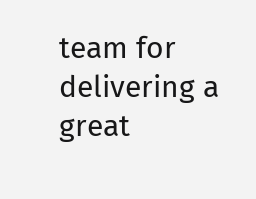team for delivering a great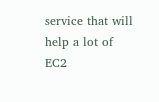service that will help a lot of EC2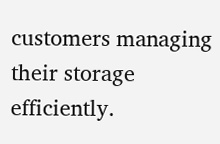customers managing their storage efficiently.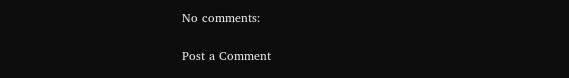No comments:

Post a Comment